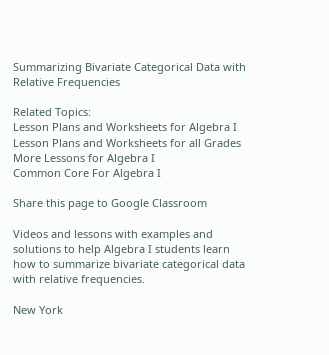Summarizing Bivariate Categorical Data with Relative Frequencies

Related Topics:
Lesson Plans and Worksheets for Algebra I
Lesson Plans and Worksheets for all Grades
More Lessons for Algebra I
Common Core For Algebra I

Share this page to Google Classroom

Videos and lessons with examples and solutions to help Algebra I students learn how to summarize bivariate categorical data with relative frequencies.

New York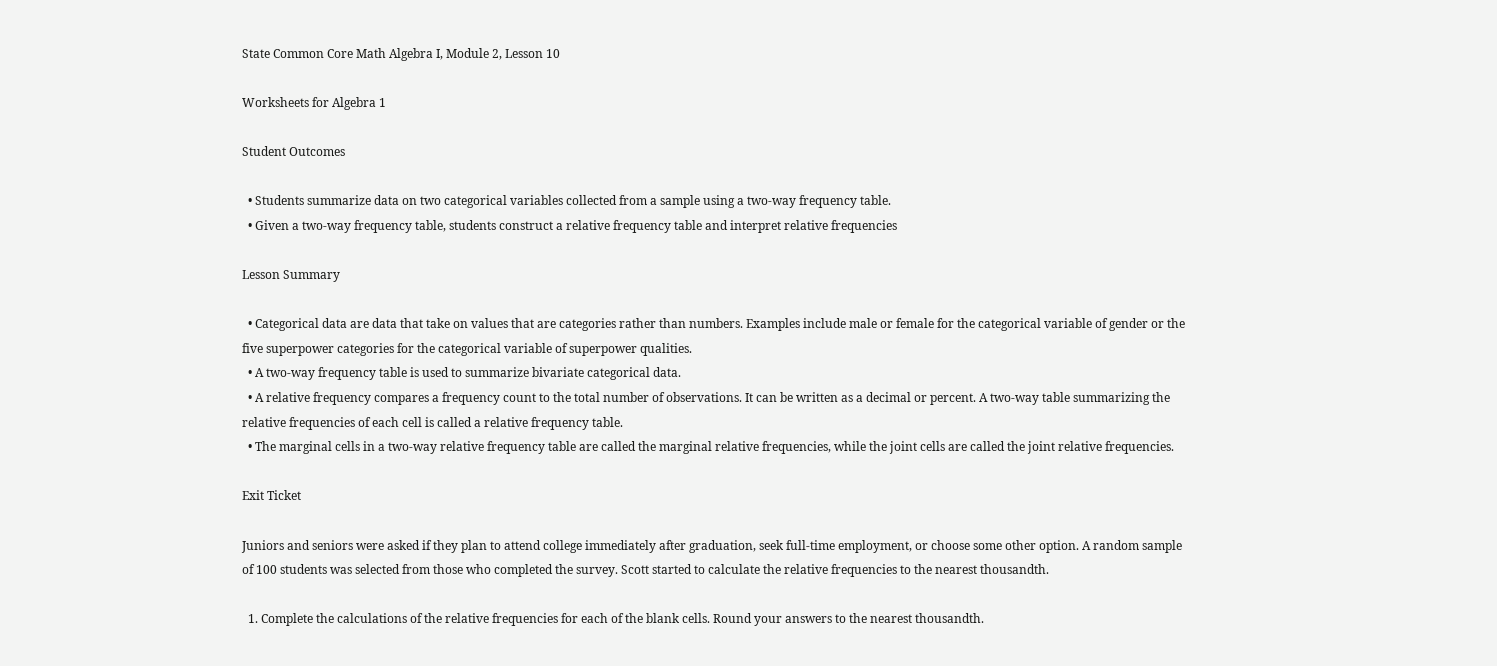State Common Core Math Algebra I, Module 2, Lesson 10

Worksheets for Algebra 1

Student Outcomes

  • Students summarize data on two categorical variables collected from a sample using a two-way frequency table.
  • Given a two-way frequency table, students construct a relative frequency table and interpret relative frequencies

Lesson Summary

  • Categorical data are data that take on values that are categories rather than numbers. Examples include male or female for the categorical variable of gender or the five superpower categories for the categorical variable of superpower qualities.
  • A two-way frequency table is used to summarize bivariate categorical data.
  • A relative frequency compares a frequency count to the total number of observations. It can be written as a decimal or percent. A two-way table summarizing the relative frequencies of each cell is called a relative frequency table.
  • The marginal cells in a two-way relative frequency table are called the marginal relative frequencies, while the joint cells are called the joint relative frequencies.

Exit Ticket

Juniors and seniors were asked if they plan to attend college immediately after graduation, seek full-time employment, or choose some other option. A random sample of 100 students was selected from those who completed the survey. Scott started to calculate the relative frequencies to the nearest thousandth.

  1. Complete the calculations of the relative frequencies for each of the blank cells. Round your answers to the nearest thousandth.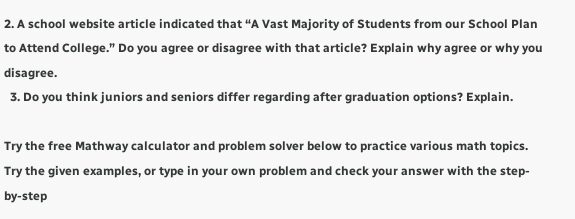2. A school website article indicated that “A Vast Majority of Students from our School Plan to Attend College.” Do you agree or disagree with that article? Explain why agree or why you disagree.
  3. Do you think juniors and seniors differ regarding after graduation options? Explain.

Try the free Mathway calculator and problem solver below to practice various math topics. Try the given examples, or type in your own problem and check your answer with the step-by-step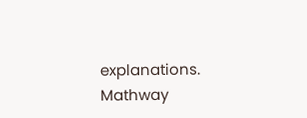explanations.
Mathway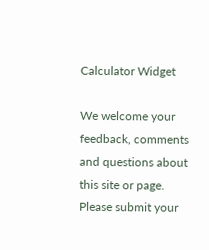Calculator Widget

We welcome your feedback, comments and questions about this site or page. Please submit your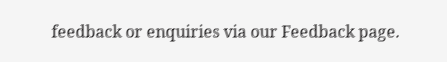feedback or enquiries via our Feedback page.